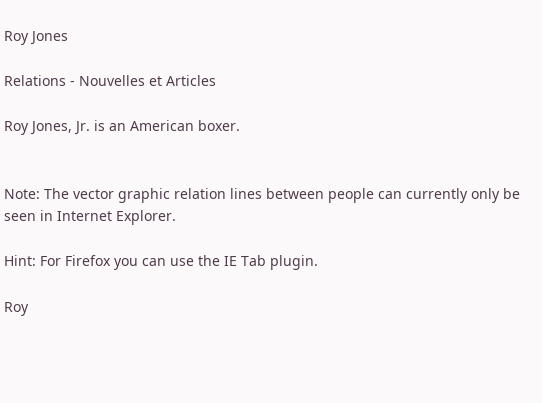Roy Jones

Relations - Nouvelles et Articles

Roy Jones, Jr. is an American boxer.


Note: The vector graphic relation lines between people can currently only be seen in Internet Explorer.

Hint: For Firefox you can use the IE Tab plugin.

Roy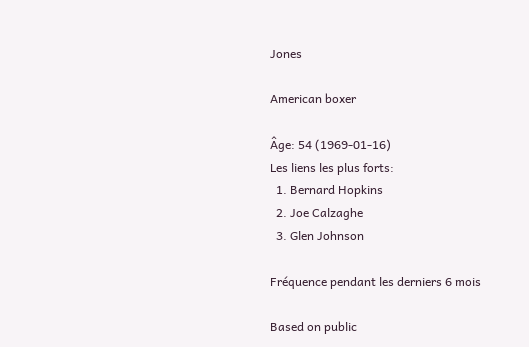Jones

American boxer

Âge: 54 (1969-01-16)
Les liens les plus forts:
  1. Bernard Hopkins
  2. Joe Calzaghe
  3. Glen Johnson

Fréquence pendant les derniers 6 mois

Based on public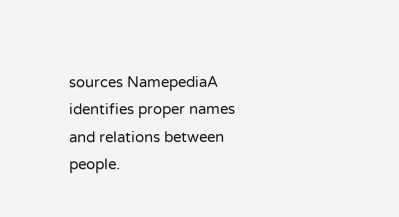sources NamepediaA identifies proper names and relations between people.